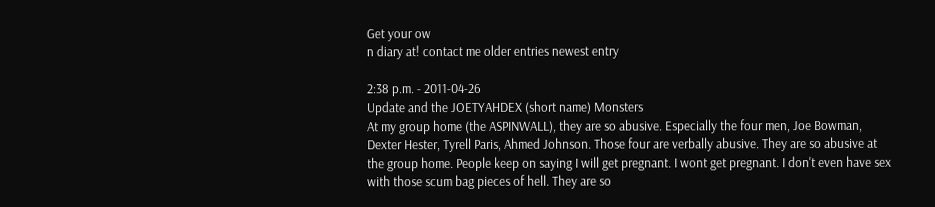Get your ow
n diary at! contact me older entries newest entry

2:38 p.m. - 2011-04-26
Update and the JOETYAHDEX (short name) Monsters
At my group home (the ASPINWALL), they are so abusive. Especially the four men, Joe Bowman, Dexter Hester, Tyrell Paris, Ahmed Johnson. Those four are verbally abusive. They are so abusive at the group home. People keep on saying I will get pregnant. I wont get pregnant. I don't even have sex with those scum bag pieces of hell. They are so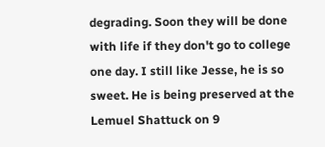degrading. Soon they will be done with life if they don't go to college one day. I still like Jesse, he is so sweet. He is being preserved at the Lemuel Shattuck on 9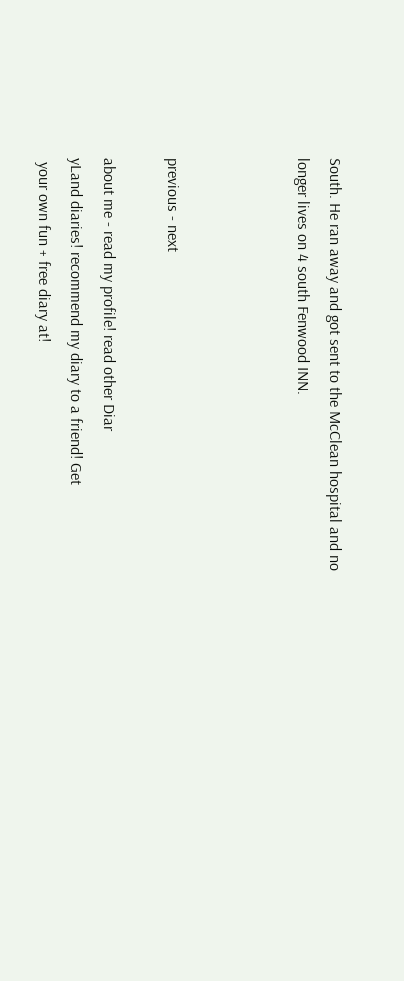South. He ran away and got sent to the McClean hospital and no longer lives on 4 south Fenwood INN.



previous - next

about me - read my profile! read other Diar
yLand diaries! recommend my diary to a friend! Get
 your own fun + free diary at!